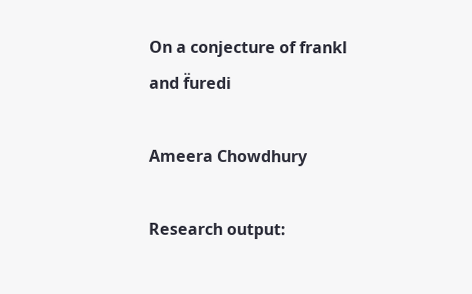On a conjecture of frankl and f̈uredi

Ameera Chowdhury

Research output: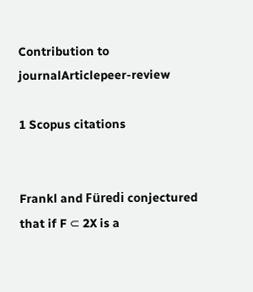Contribution to journalArticlepeer-review

1 Scopus citations


Frankl and Füredi conjectured that if F ⊂ 2X is a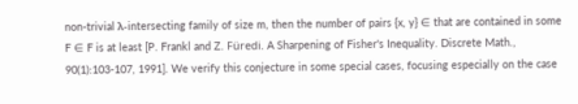non-trivial λ-intersecting family of size m, then the number of pairs {x, y} ∈ that are contained in some F ∈ F is at least [P. Frankl and Z. Füredi. A Sharpening of Fisher's Inequality. Discrete Math., 90(1):103-107, 1991]. We verify this conjecture in some special cases, focusing especially on the case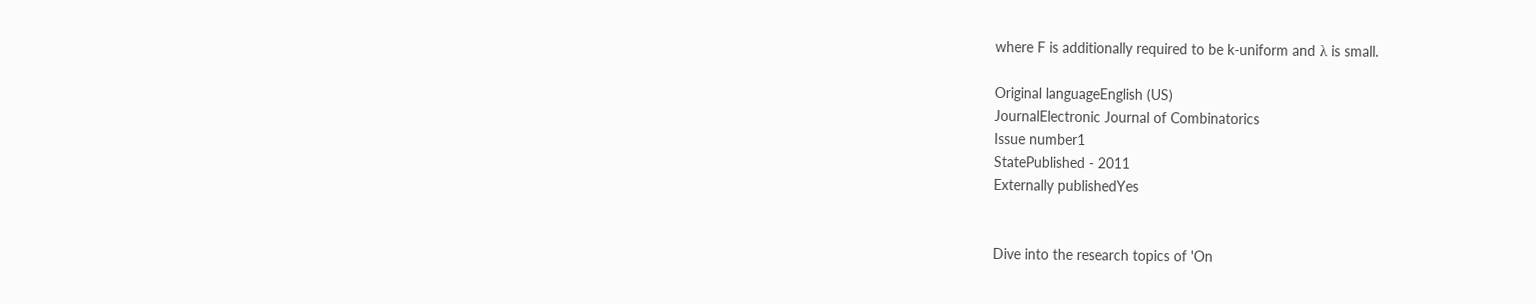where F is additionally required to be k-uniform and λ is small.

Original languageEnglish (US)
JournalElectronic Journal of Combinatorics
Issue number1
StatePublished - 2011
Externally publishedYes


Dive into the research topics of 'On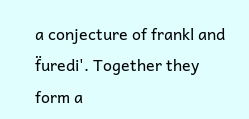a conjecture of frankl and f̈uredi'. Together they form a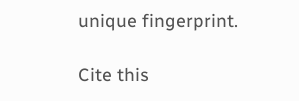unique fingerprint.

Cite this